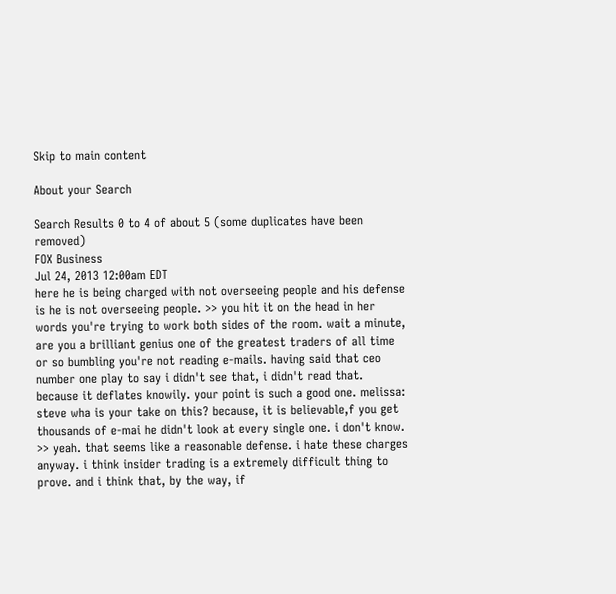Skip to main content

About your Search

Search Results 0 to 4 of about 5 (some duplicates have been removed)
FOX Business
Jul 24, 2013 12:00am EDT
here he is being charged with not overseeing people and his defense is he is not overseeing people. >> you hit it on the head in her words you're trying to work both sides of the room. wait a minute, are you a brilliant genius one of the greatest traders of all time or so bumbling you're not reading e-mails. having said that ceo number one play to say i didn't see that, i didn't read that. because it deflates knowily. your point is such a good one. melissa: steve wha is your take on this? because, it is believable,f you get thousands of e-mai he didn't look at every single one. i don't know. >> yeah. that seems like a reasonable defense. i hate these charges anyway. i think insider trading is a extremely difficult thing to prove. and i think that, by the way, if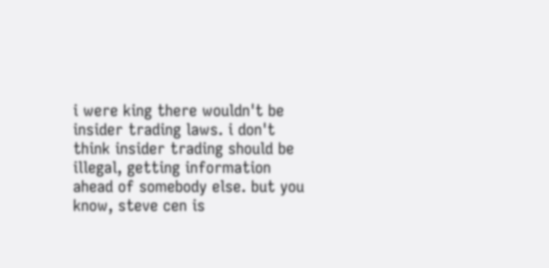i were king there wouldn't be insider trading laws. i don't think insider trading should be illegal, getting information ahead of somebody else. but you know, steve cen is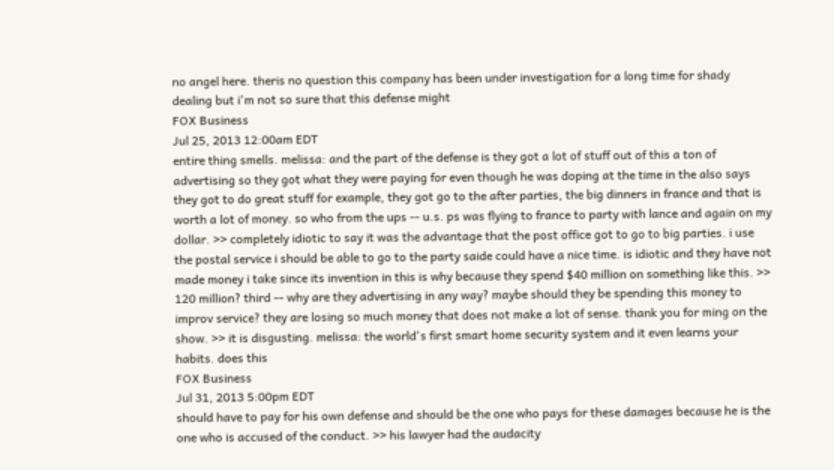no angel here. theris no question this company has been under investigation for a long time for shady dealing but i'm not so sure that this defense might
FOX Business
Jul 25, 2013 12:00am EDT
entire thing smells. melissa: and the part of the defense is they got a lot of stuff out of this a ton of advertising so they got what they were paying for even though he was doping at the time in the also says they got to do great stuff for example, they got go to the after parties, the big dinners in france and that is worth a lot of money. so who from the ups -- u.s. ps was flying to france to party with lance and again on my dollar. >> completely idiotic to say it was the advantage that the post office got to go to big parties. i use the postal service i should be able to go to the party saide could have a nice time. is idiotic and they have not made money i take since its invention in this is why because they spend $40 million on something like this. >> 120 million? third -- why are they advertising in any way? maybe should they be spending this money to improv service? they are losing so much money that does not make a lot of sense. thank you for ming on the show. >> it is disgusting. melissa: the world's first smart home security system and it even learns your habits. does this
FOX Business
Jul 31, 2013 5:00pm EDT
should have to pay for his own defense and should be the one who pays for these damages because he is the one who is accused of the conduct. >> his lawyer had the audacity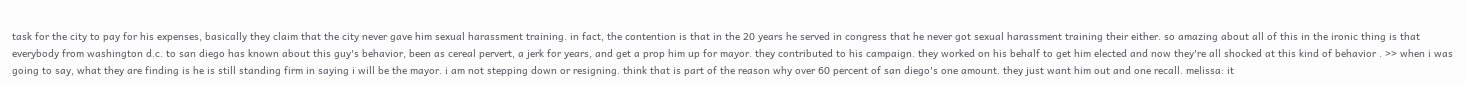task for the city to pay for his expenses, basically they claim that the city never gave him sexual harassment training. in fact, the contention is that in the 20 years he served in congress that he never got sexual harassment training their either. so amazing about all of this in the ironic thing is that everybody from washington d.c. to san diego has known about this guy's behavior, been as cereal pervert, a jerk for years, and get a prop him up for mayor. they contributed to his campaign. they worked on his behalf to get him elected and now they're all shocked at this kind of behavior . >> when i was going to say, what they are finding is he is still standing firm in saying i will be the mayor. i am not stepping down or resigning. think that is part of the reason why over 60 percent of san diego's one amount. they just want him out and one recall. melissa: it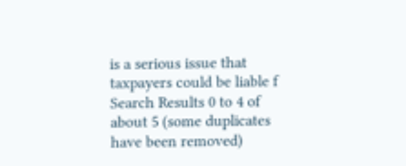is a serious issue that taxpayers could be liable f
Search Results 0 to 4 of about 5 (some duplicates have been removed)